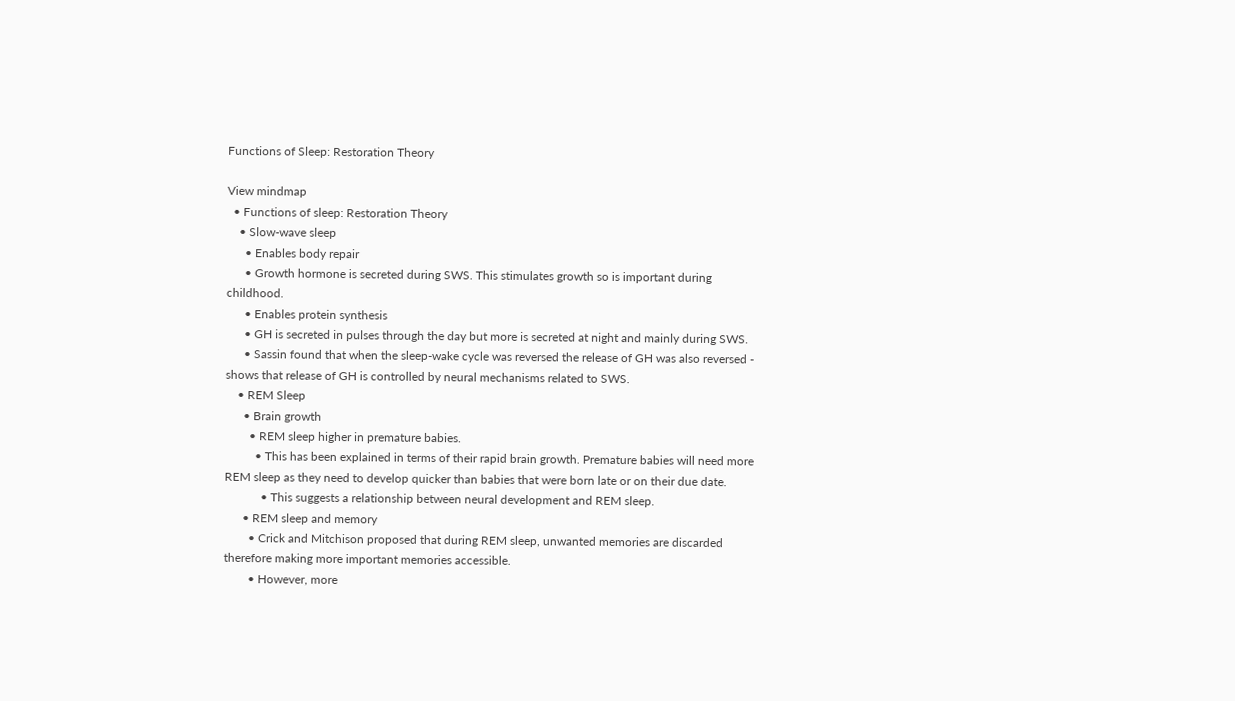Functions of Sleep: Restoration Theory

View mindmap
  • Functions of sleep: Restoration Theory
    • Slow-wave sleep
      • Enables body repair
      • Growth hormone is secreted during SWS. This stimulates growth so is important during childhood.
      • Enables protein synthesis
      • GH is secreted in pulses through the day but more is secreted at night and mainly during SWS.
      • Sassin found that when the sleep-wake cycle was reversed the release of GH was also reversed - shows that release of GH is controlled by neural mechanisms related to SWS.
    • REM Sleep
      • Brain growth
        • REM sleep higher in premature babies.
          • This has been explained in terms of their rapid brain growth. Premature babies will need more REM sleep as they need to develop quicker than babies that were born late or on their due date.
            • This suggests a relationship between neural development and REM sleep.
      • REM sleep and memory
        • Crick and Mitchison proposed that during REM sleep, unwanted memories are discarded therefore making more important memories accessible.
        • However, more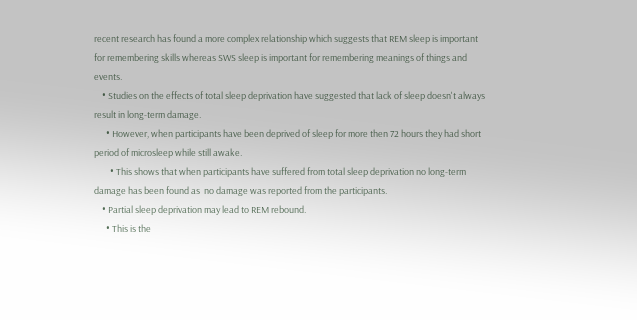recent research has found a more complex relationship which suggests that REM sleep is important for remembering skills whereas SWS sleep is important for remembering meanings of things and events.
    • Studies on the effects of total sleep deprivation have suggested that lack of sleep doesn't always result in long-term damage.
      • However, when participants have been deprived of sleep for more then 72 hours they had short period of microsleep while still awake.
        • This shows that when participants have suffered from total sleep deprivation no long-term damage has been found as  no damage was reported from the participants.
    • Partial sleep deprivation may lead to REM rebound.
      • This is the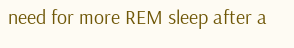need for more REM sleep after a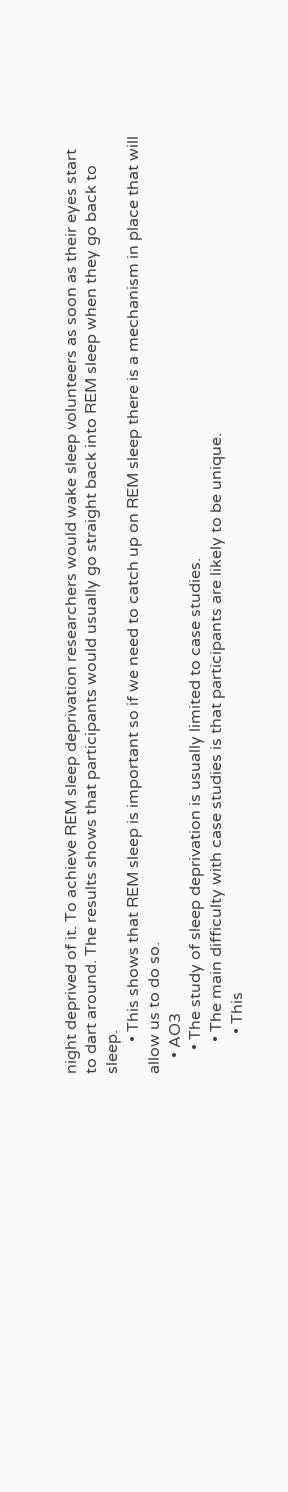night deprived of it. To achieve REM sleep deprivation researchers would wake sleep volunteers as soon as their eyes start to dart around. The results shows that participants would usually go straight back into REM sleep when they go back to sleep.
        • This shows that REM sleep is important so if we need to catch up on REM sleep there is a mechanism in place that will allow us to do so.
    • AO3
      • The study of sleep deprivation is usually limited to case studies.
        • The main difficulty with case studies is that participants are likely to be unique.
          • This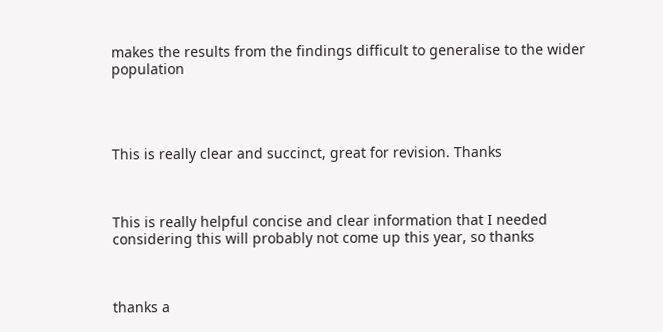makes the results from the findings difficult to generalise to the wider population




This is really clear and succinct, great for revision. Thanks



This is really helpful concise and clear information that I needed considering this will probably not come up this year, so thanks



thanks a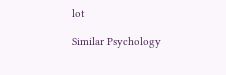lot

Similar Psychology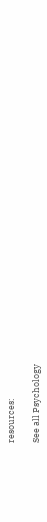resources:

See all Psychology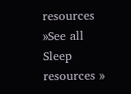resources »See all Sleep resources »